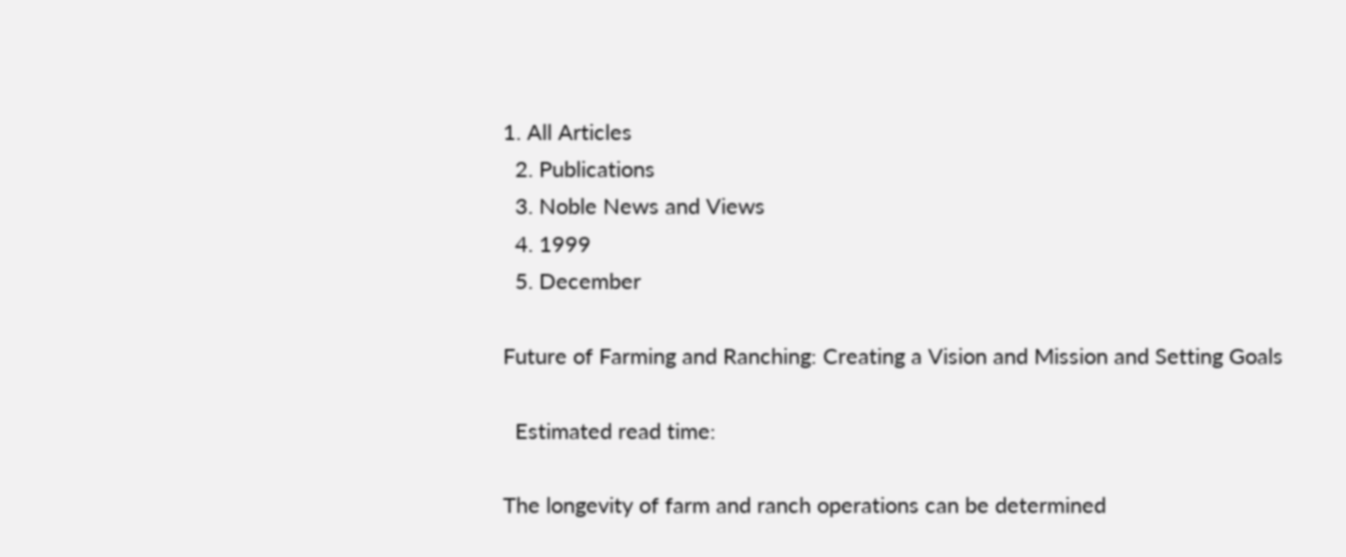1. All Articles
  2. Publications
  3. Noble News and Views
  4. 1999
  5. December

Future of Farming and Ranching: Creating a Vision and Mission and Setting Goals

  Estimated read time:

The longevity of farm and ranch operations can be determined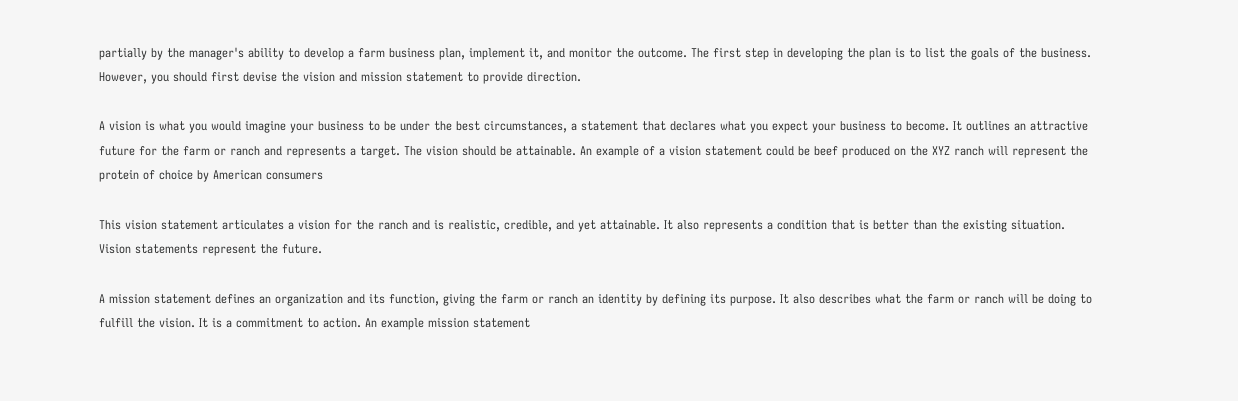partially by the manager's ability to develop a farm business plan, implement it, and monitor the outcome. The first step in developing the plan is to list the goals of the business. However, you should first devise the vision and mission statement to provide direction.

A vision is what you would imagine your business to be under the best circumstances, a statement that declares what you expect your business to become. It outlines an attractive future for the farm or ranch and represents a target. The vision should be attainable. An example of a vision statement could be beef produced on the XYZ ranch will represent the protein of choice by American consumers

This vision statement articulates a vision for the ranch and is realistic, credible, and yet attainable. It also represents a condition that is better than the existing situation. Vision statements represent the future.

A mission statement defines an organization and its function, giving the farm or ranch an identity by defining its purpose. It also describes what the farm or ranch will be doing to fulfill the vision. It is a commitment to action. An example mission statement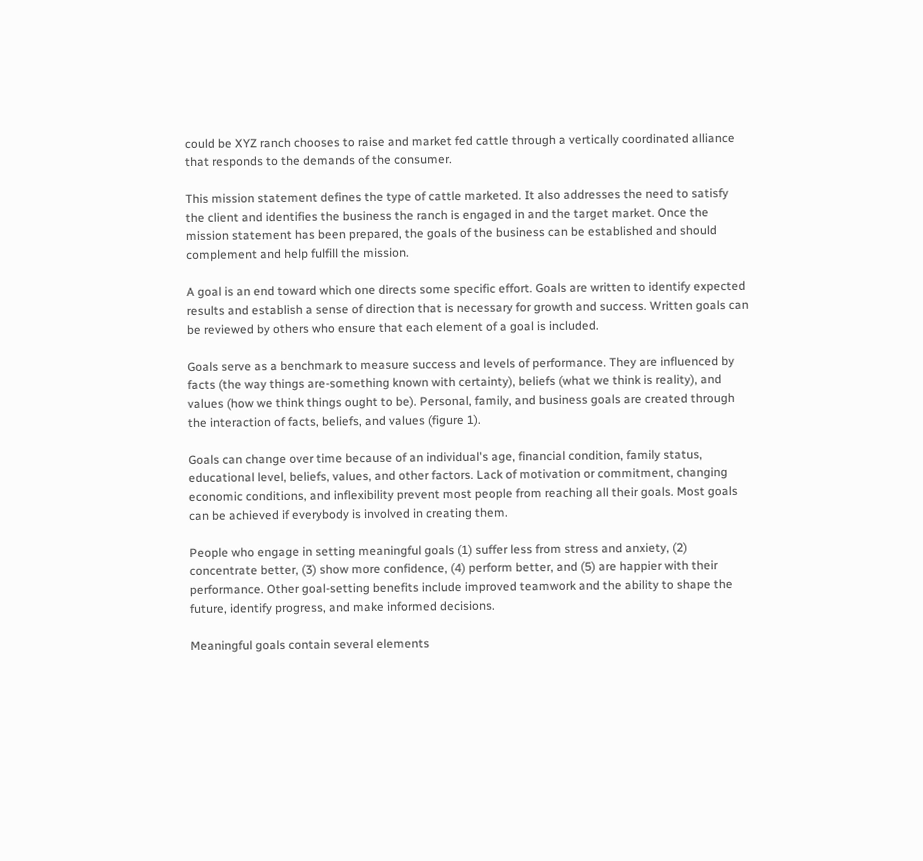could be XYZ ranch chooses to raise and market fed cattle through a vertically coordinated alliance that responds to the demands of the consumer.

This mission statement defines the type of cattle marketed. It also addresses the need to satisfy the client and identifies the business the ranch is engaged in and the target market. Once the mission statement has been prepared, the goals of the business can be established and should complement and help fulfill the mission.

A goal is an end toward which one directs some specific effort. Goals are written to identify expected results and establish a sense of direction that is necessary for growth and success. Written goals can be reviewed by others who ensure that each element of a goal is included.

Goals serve as a benchmark to measure success and levels of performance. They are influenced by facts (the way things are-something known with certainty), beliefs (what we think is reality), and values (how we think things ought to be). Personal, family, and business goals are created through the interaction of facts, beliefs, and values (figure 1).

Goals can change over time because of an individual's age, financial condition, family status, educational level, beliefs, values, and other factors. Lack of motivation or commitment, changing economic conditions, and inflexibility prevent most people from reaching all their goals. Most goals can be achieved if everybody is involved in creating them.

People who engage in setting meaningful goals (1) suffer less from stress and anxiety, (2) concentrate better, (3) show more confidence, (4) perform better, and (5) are happier with their performance. Other goal-setting benefits include improved teamwork and the ability to shape the future, identify progress, and make informed decisions.

Meaningful goals contain several elements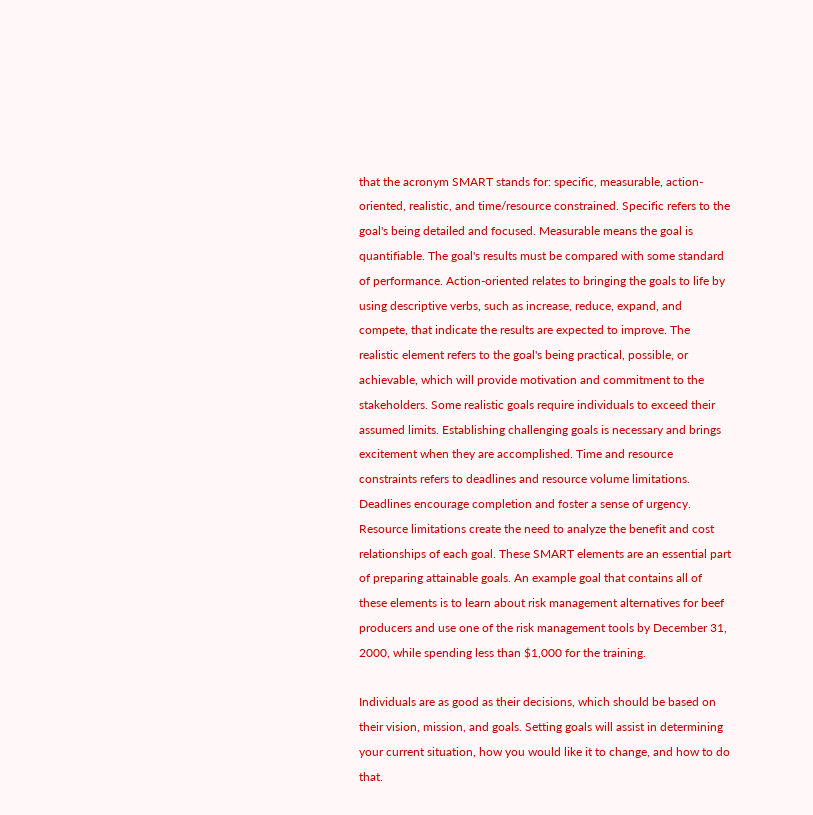that the acronym SMART stands for: specific, measurable, action-oriented, realistic, and time/resource constrained. Specific refers to the goal's being detailed and focused. Measurable means the goal is quantifiable. The goal's results must be compared with some standard of performance. Action-oriented relates to bringing the goals to life by using descriptive verbs, such as increase, reduce, expand, and compete, that indicate the results are expected to improve. The realistic element refers to the goal's being practical, possible, or achievable, which will provide motivation and commitment to the stakeholders. Some realistic goals require individuals to exceed their assumed limits. Establishing challenging goals is necessary and brings excitement when they are accomplished. Time and resource constraints refers to deadlines and resource volume limitations. Deadlines encourage completion and foster a sense of urgency. Resource limitations create the need to analyze the benefit and cost relationships of each goal. These SMART elements are an essential part of preparing attainable goals. An example goal that contains all of these elements is to learn about risk management alternatives for beef producers and use one of the risk management tools by December 31, 2000, while spending less than $1,000 for the training.

Individuals are as good as their decisions, which should be based on their vision, mission, and goals. Setting goals will assist in determining your current situation, how you would like it to change, and how to do that.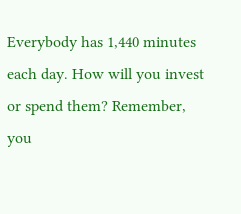Everybody has 1,440 minutes each day. How will you invest or spend them? Remember, you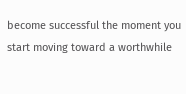become successful the moment you start moving toward a worthwhile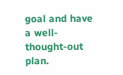goal and have a well-thought-out plan.